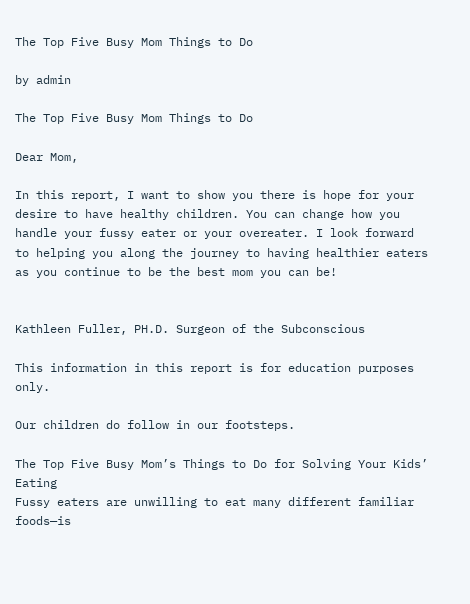The Top Five Busy Mom Things to Do

by admin

The Top Five Busy Mom Things to Do

Dear Mom,

In this report, I want to show you there is hope for your desire to have healthy children. You can change how you handle your fussy eater or your overeater. I look forward to helping you along the journey to having healthier eaters as you continue to be the best mom you can be!


Kathleen Fuller, PH.D. Surgeon of the Subconscious

This information in this report is for education purposes only.

Our children do follow in our footsteps.

The Top Five Busy Mom’s Things to Do for Solving Your Kids’ Eating
Fussy eaters are unwilling to eat many different familiar foods—is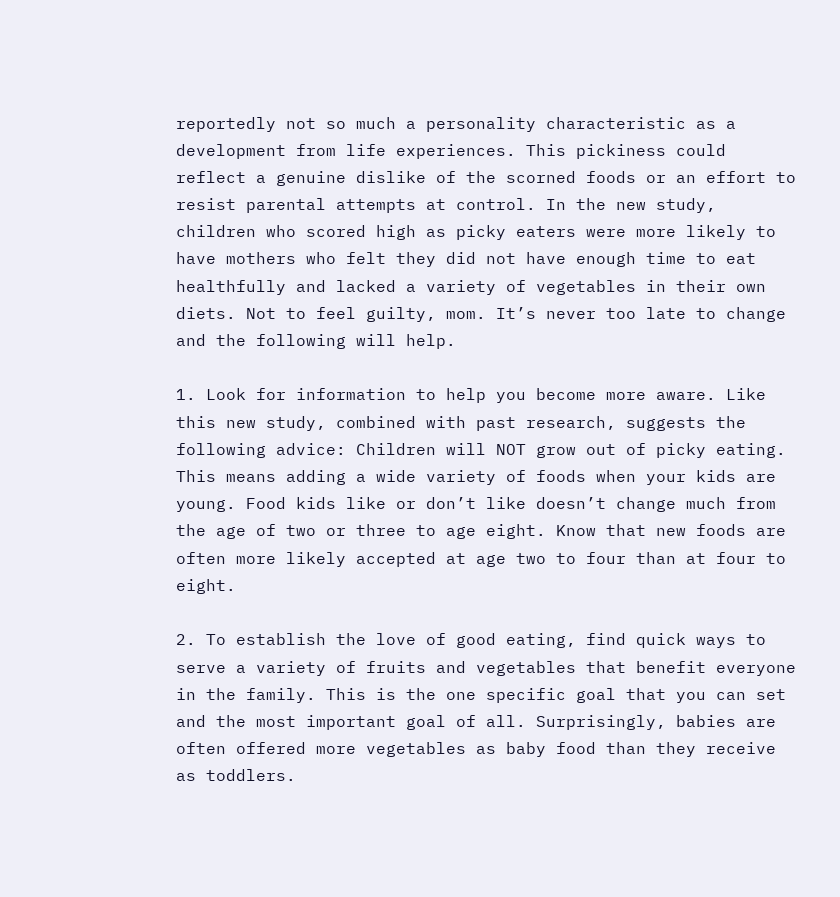reportedly not so much a personality characteristic as a development from life experiences. This pickiness could reflect a genuine dislike of the scorned foods or an effort to resist parental attempts at control. In the new study, children who scored high as picky eaters were more likely to have mothers who felt they did not have enough time to eat healthfully and lacked a variety of vegetables in their own diets. Not to feel guilty, mom. It’s never too late to change and the following will help.

1. Look for information to help you become more aware. Like this new study, combined with past research, suggests the following advice: Children will NOT grow out of picky eating. This means adding a wide variety of foods when your kids are young. Food kids like or don’t like doesn’t change much from the age of two or three to age eight. Know that new foods are often more likely accepted at age two to four than at four to eight.

2. To establish the love of good eating, find quick ways to serve a variety of fruits and vegetables that benefit everyone in the family. This is the one specific goal that you can set and the most important goal of all. Surprisingly, babies are often offered more vegetables as baby food than they receive as toddlers.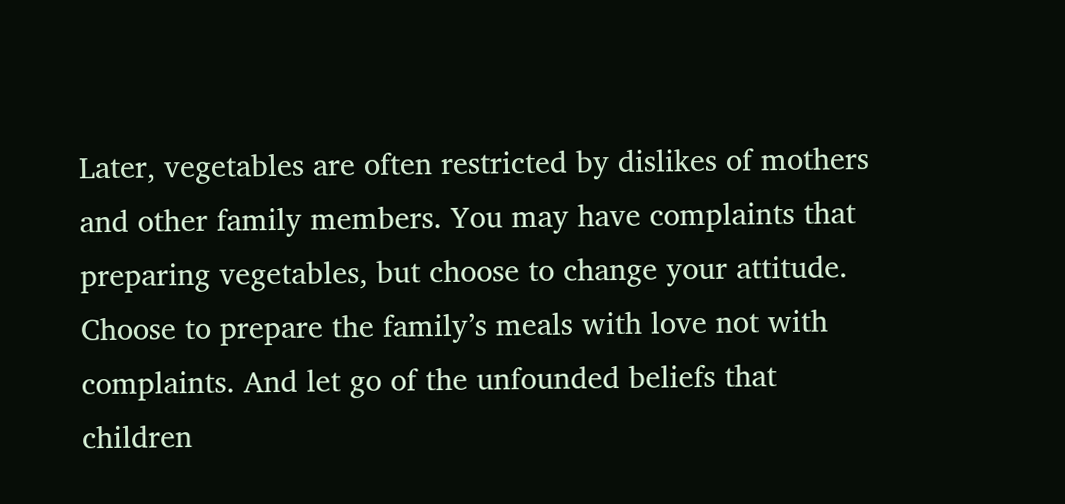Later, vegetables are often restricted by dislikes of mothers and other family members. You may have complaints that preparing vegetables, but choose to change your attitude. Choose to prepare the family’s meals with love not with complaints. And let go of the unfounded beliefs that children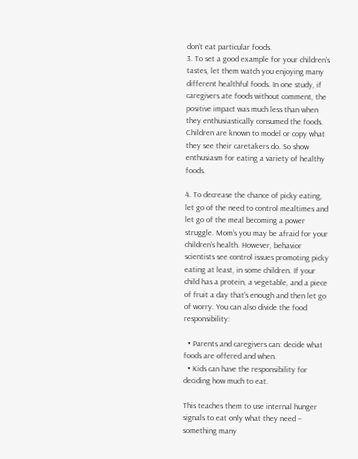don’t eat particular foods.
3. To set a good example for your children’s tastes, let them watch you enjoying many different healthful foods. In one study, if caregivers ate foods without comment, the positive impact was much less than when they enthusiastically consumed the foods. Children are known to model or copy what they see their caretakers do. So show enthusiasm for eating a variety of healthy foods.

4. To decrease the chance of picky eating, let go of the need to control mealtimes and let go of the meal becoming a power struggle. Mom’s you may be afraid for your children’s health. However, behavior scientists see control issues promoting picky eating at least, in some children. If your child has a protein, a vegetable, and a piece of fruit a day that’s enough and then let go of worry. You can also divide the food responsibility:

  • Parents and caregivers can: decide what foods are offered and when.
  • Kids can have the responsibility for deciding how much to eat.

This teaches them to use internal hunger signals to eat only what they need – something many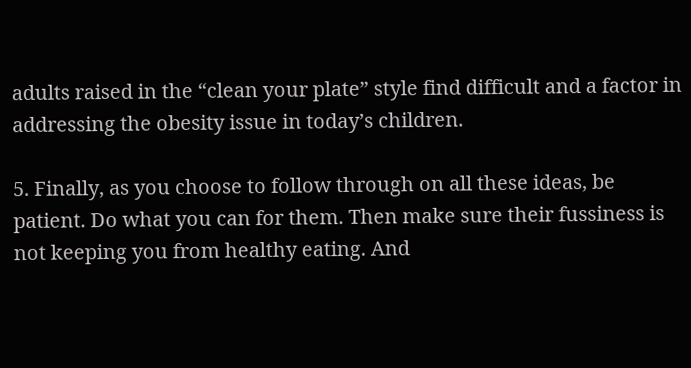adults raised in the “clean your plate” style find difficult and a factor in addressing the obesity issue in today’s children.

5. Finally, as you choose to follow through on all these ideas, be patient. Do what you can for them. Then make sure their fussiness is not keeping you from healthy eating. And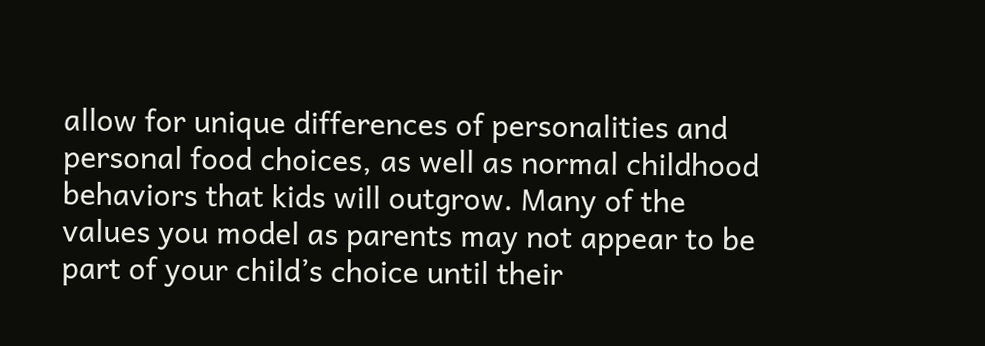allow for unique differences of personalities and personal food choices, as well as normal childhood behaviors that kids will outgrow. Many of the values you model as parents may not appear to be part of your child’s choice until their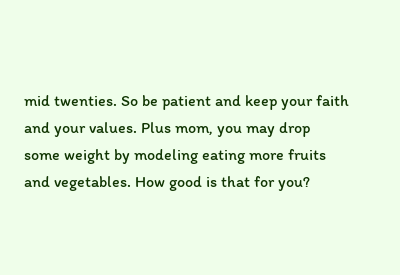mid twenties. So be patient and keep your faith and your values. Plus mom, you may drop some weight by modeling eating more fruits and vegetables. How good is that for you?